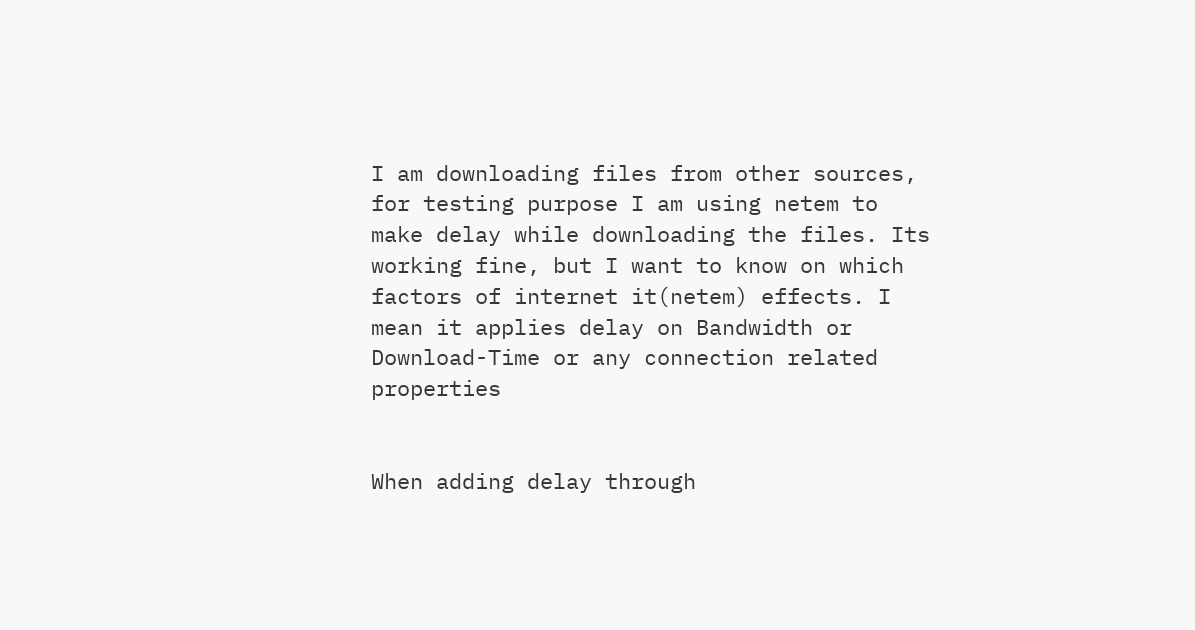I am downloading files from other sources, for testing purpose I am using netem to make delay while downloading the files. Its working fine, but I want to know on which factors of internet it(netem) effects. I mean it applies delay on Bandwidth or Download-Time or any connection related properties


When adding delay through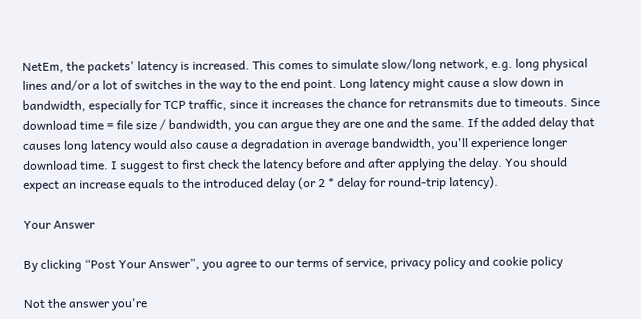NetEm, the packets' latency is increased. This comes to simulate slow/long network, e.g. long physical lines and/or a lot of switches in the way to the end point. Long latency might cause a slow down in bandwidth, especially for TCP traffic, since it increases the chance for retransmits due to timeouts. Since download time = file size / bandwidth, you can argue they are one and the same. If the added delay that causes long latency would also cause a degradation in average bandwidth, you'll experience longer download time. I suggest to first check the latency before and after applying the delay. You should expect an increase equals to the introduced delay (or 2 * delay for round-trip latency).

Your Answer

By clicking “Post Your Answer”, you agree to our terms of service, privacy policy and cookie policy

Not the answer you're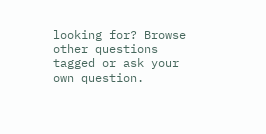looking for? Browse other questions tagged or ask your own question.